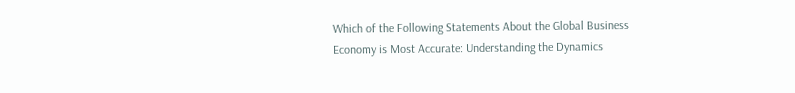Which of the Following Statements About the Global Business Economy is Most Accurate: Understanding the Dynamics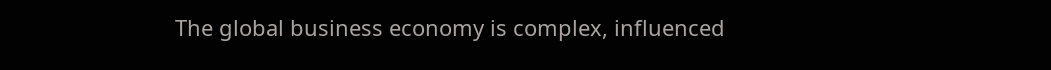The global business economy is complex, influenced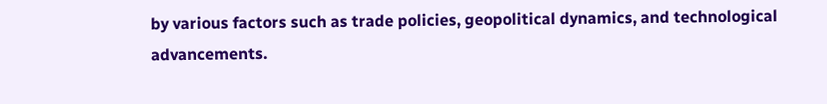by various factors such as trade policies, geopolitical dynamics, and technological advancements.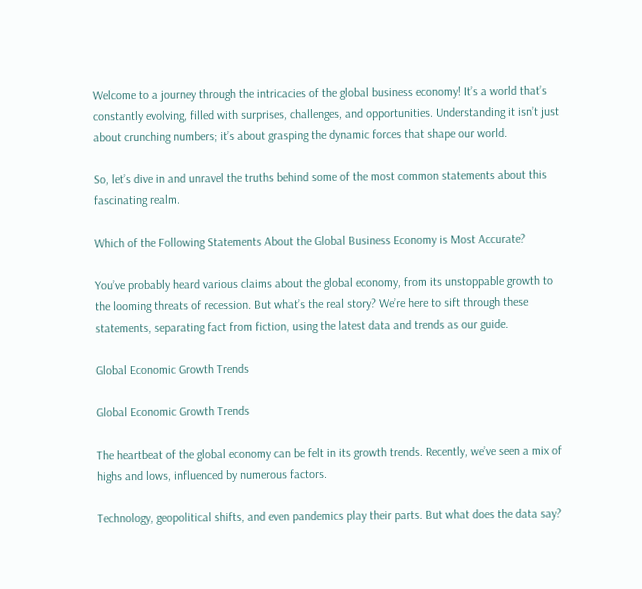Welcome to a journey through the intricacies of the global business economy! It’s a world that’s constantly evolving, filled with surprises, challenges, and opportunities. Understanding it isn’t just about crunching numbers; it’s about grasping the dynamic forces that shape our world.

So, let’s dive in and unravel the truths behind some of the most common statements about this fascinating realm.

Which of the Following Statements About the Global Business Economy is Most Accurate?

You’ve probably heard various claims about the global economy, from its unstoppable growth to the looming threats of recession. But what’s the real story? We’re here to sift through these statements, separating fact from fiction, using the latest data and trends as our guide.

Global Economic Growth Trends

Global Economic Growth Trends

The heartbeat of the global economy can be felt in its growth trends. Recently, we’ve seen a mix of highs and lows, influenced by numerous factors.

Technology, geopolitical shifts, and even pandemics play their parts. But what does the data say?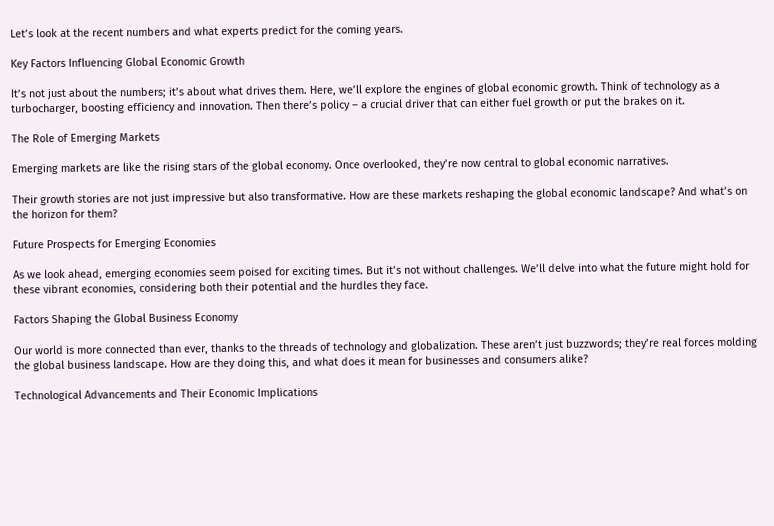Let’s look at the recent numbers and what experts predict for the coming years.

Key Factors Influencing Global Economic Growth

It’s not just about the numbers; it’s about what drives them. Here, we’ll explore the engines of global economic growth. Think of technology as a turbocharger, boosting efficiency and innovation. Then there’s policy – a crucial driver that can either fuel growth or put the brakes on it.

The Role of Emerging Markets

Emerging markets are like the rising stars of the global economy. Once overlooked, they’re now central to global economic narratives.

Their growth stories are not just impressive but also transformative. How are these markets reshaping the global economic landscape? And what’s on the horizon for them?

Future Prospects for Emerging Economies

As we look ahead, emerging economies seem poised for exciting times. But it’s not without challenges. We’ll delve into what the future might hold for these vibrant economies, considering both their potential and the hurdles they face.

Factors Shaping the Global Business Economy

Our world is more connected than ever, thanks to the threads of technology and globalization. These aren’t just buzzwords; they’re real forces molding the global business landscape. How are they doing this, and what does it mean for businesses and consumers alike?

Technological Advancements and Their Economic Implications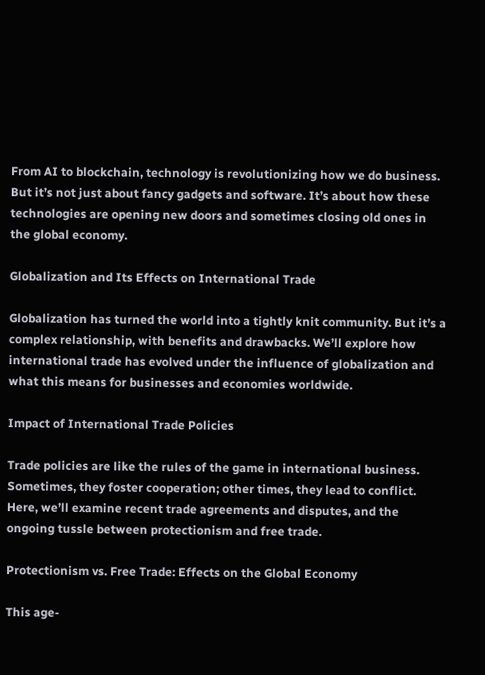From AI to blockchain, technology is revolutionizing how we do business. But it’s not just about fancy gadgets and software. It’s about how these technologies are opening new doors and sometimes closing old ones in the global economy.

Globalization and Its Effects on International Trade

Globalization has turned the world into a tightly knit community. But it’s a complex relationship, with benefits and drawbacks. We’ll explore how international trade has evolved under the influence of globalization and what this means for businesses and economies worldwide.

Impact of International Trade Policies

Trade policies are like the rules of the game in international business. Sometimes, they foster cooperation; other times, they lead to conflict. Here, we’ll examine recent trade agreements and disputes, and the ongoing tussle between protectionism and free trade.

Protectionism vs. Free Trade: Effects on the Global Economy

This age-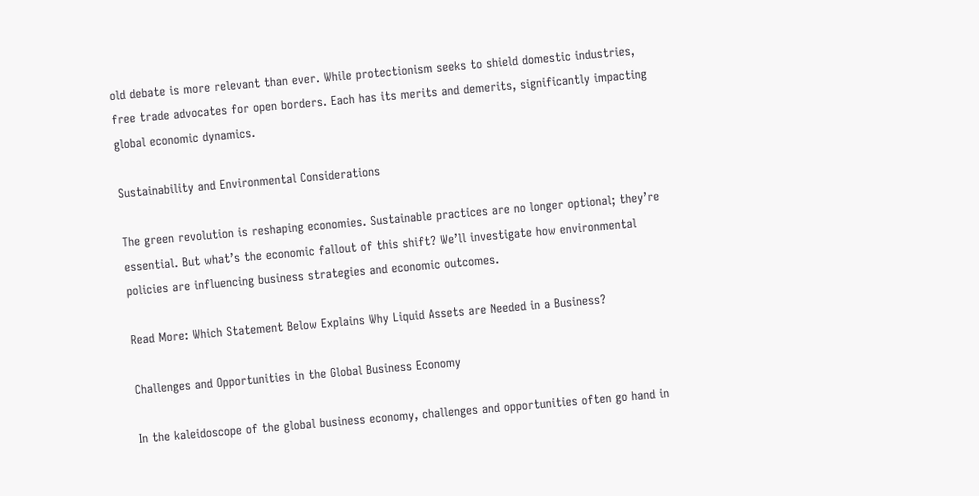old debate is more relevant than ever. While protectionism seeks to shield domestic industries, free trade advocates for open borders. Each has its merits and demerits, significantly impacting global economic dynamics.

Sustainability and Environmental Considerations

The green revolution is reshaping economies. Sustainable practices are no longer optional; they’re essential. But what’s the economic fallout of this shift? We’ll investigate how environmental policies are influencing business strategies and economic outcomes.

Read More: Which Statement Below Explains Why Liquid Assets are Needed in a Business?

Challenges and Opportunities in the Global Business Economy

In the kaleidoscope of the global business economy, challenges and opportunities often go hand in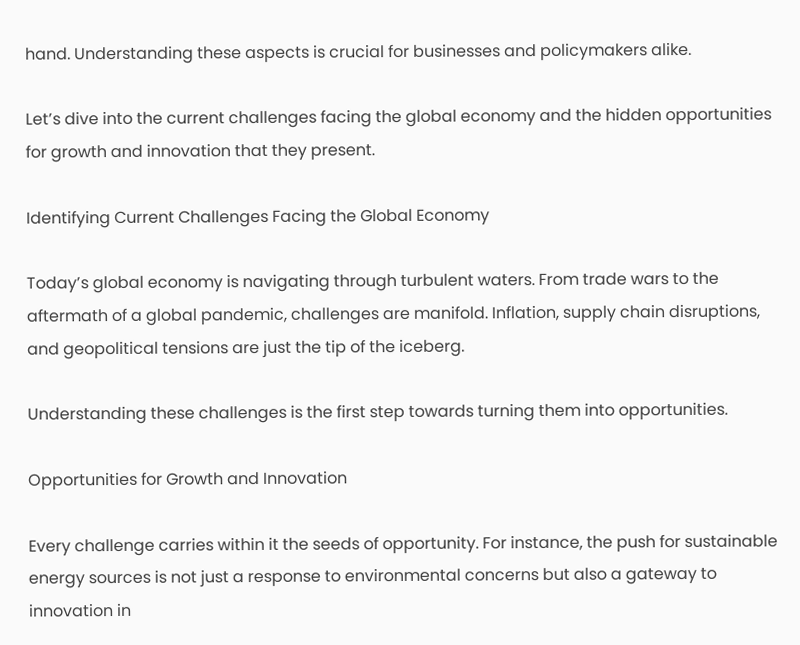hand. Understanding these aspects is crucial for businesses and policymakers alike.

Let’s dive into the current challenges facing the global economy and the hidden opportunities for growth and innovation that they present.

Identifying Current Challenges Facing the Global Economy

Today’s global economy is navigating through turbulent waters. From trade wars to the aftermath of a global pandemic, challenges are manifold. Inflation, supply chain disruptions, and geopolitical tensions are just the tip of the iceberg.

Understanding these challenges is the first step towards turning them into opportunities.

Opportunities for Growth and Innovation

Every challenge carries within it the seeds of opportunity. For instance, the push for sustainable energy sources is not just a response to environmental concerns but also a gateway to innovation in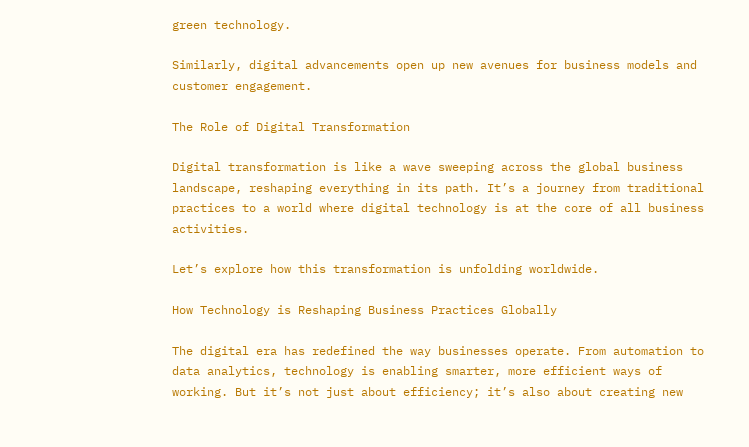green technology.

Similarly, digital advancements open up new avenues for business models and customer engagement.

The Role of Digital Transformation

Digital transformation is like a wave sweeping across the global business landscape, reshaping everything in its path. It’s a journey from traditional practices to a world where digital technology is at the core of all business activities.

Let’s explore how this transformation is unfolding worldwide.

How Technology is Reshaping Business Practices Globally

The digital era has redefined the way businesses operate. From automation to data analytics, technology is enabling smarter, more efficient ways of working. But it’s not just about efficiency; it’s also about creating new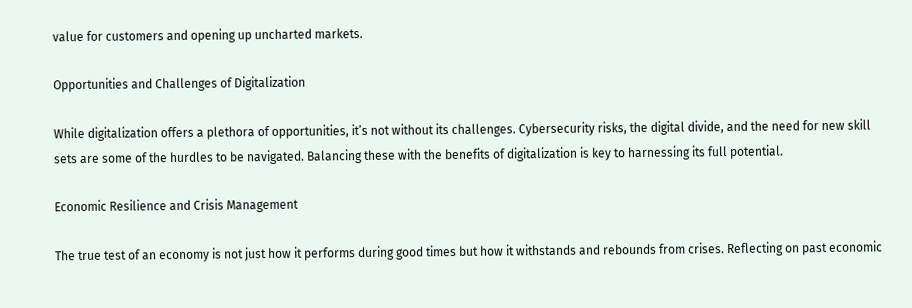value for customers and opening up uncharted markets.

Opportunities and Challenges of Digitalization

While digitalization offers a plethora of opportunities, it’s not without its challenges. Cybersecurity risks, the digital divide, and the need for new skill sets are some of the hurdles to be navigated. Balancing these with the benefits of digitalization is key to harnessing its full potential.

Economic Resilience and Crisis Management

The true test of an economy is not just how it performs during good times but how it withstands and rebounds from crises. Reflecting on past economic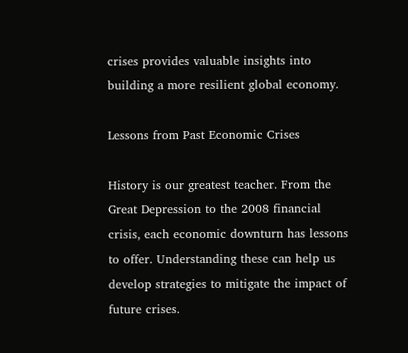crises provides valuable insights into building a more resilient global economy.

Lessons from Past Economic Crises

History is our greatest teacher. From the Great Depression to the 2008 financial crisis, each economic downturn has lessons to offer. Understanding these can help us develop strategies to mitigate the impact of future crises.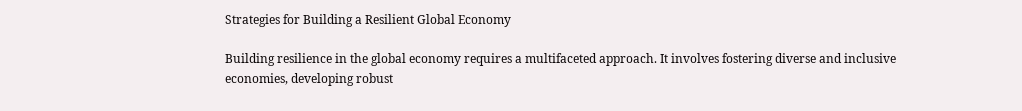Strategies for Building a Resilient Global Economy

Building resilience in the global economy requires a multifaceted approach. It involves fostering diverse and inclusive economies, developing robust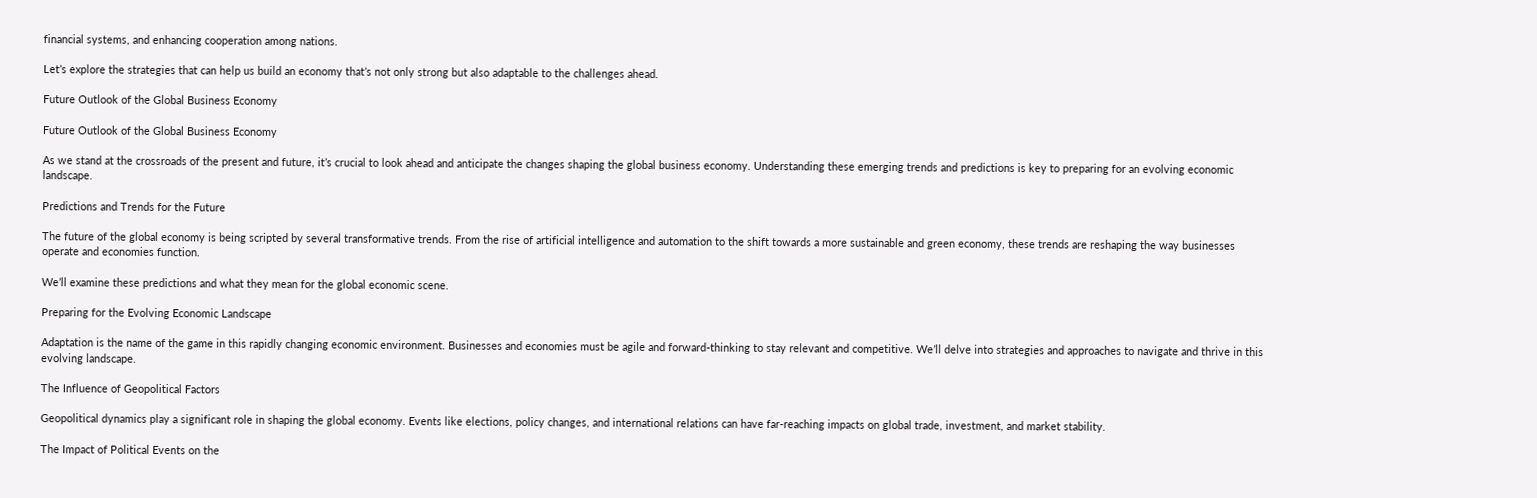financial systems, and enhancing cooperation among nations.

Let’s explore the strategies that can help us build an economy that’s not only strong but also adaptable to the challenges ahead.

Future Outlook of the Global Business Economy

Future Outlook of the Global Business Economy

As we stand at the crossroads of the present and future, it’s crucial to look ahead and anticipate the changes shaping the global business economy. Understanding these emerging trends and predictions is key to preparing for an evolving economic landscape.

Predictions and Trends for the Future

The future of the global economy is being scripted by several transformative trends. From the rise of artificial intelligence and automation to the shift towards a more sustainable and green economy, these trends are reshaping the way businesses operate and economies function.

We’ll examine these predictions and what they mean for the global economic scene.

Preparing for the Evolving Economic Landscape

Adaptation is the name of the game in this rapidly changing economic environment. Businesses and economies must be agile and forward-thinking to stay relevant and competitive. We’ll delve into strategies and approaches to navigate and thrive in this evolving landscape.

The Influence of Geopolitical Factors

Geopolitical dynamics play a significant role in shaping the global economy. Events like elections, policy changes, and international relations can have far-reaching impacts on global trade, investment, and market stability.

The Impact of Political Events on the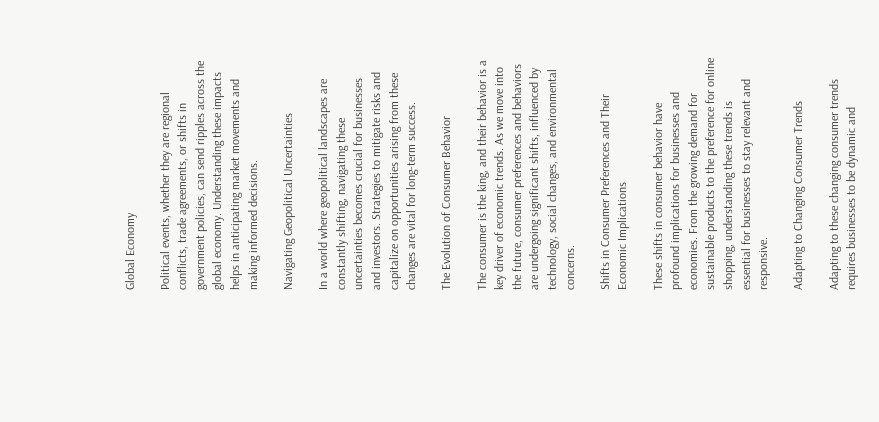Global Economy

Political events, whether they are regional conflicts, trade agreements, or shifts in government policies, can send ripples across the global economy. Understanding these impacts helps in anticipating market movements and making informed decisions.

Navigating Geopolitical Uncertainties

In a world where geopolitical landscapes are constantly shifting, navigating these uncertainties becomes crucial for businesses and investors. Strategies to mitigate risks and capitalize on opportunities arising from these changes are vital for long-term success.

The Evolution of Consumer Behavior

The consumer is the king, and their behavior is a key driver of economic trends. As we move into the future, consumer preferences and behaviors are undergoing significant shifts, influenced by technology, social changes, and environmental concerns.

Shifts in Consumer Preferences and Their Economic Implications

These shifts in consumer behavior have profound implications for businesses and economies. From the growing demand for sustainable products to the preference for online shopping, understanding these trends is essential for businesses to stay relevant and responsive.

Adapting to Changing Consumer Trends

Adapting to these changing consumer trends requires businesses to be dynamic and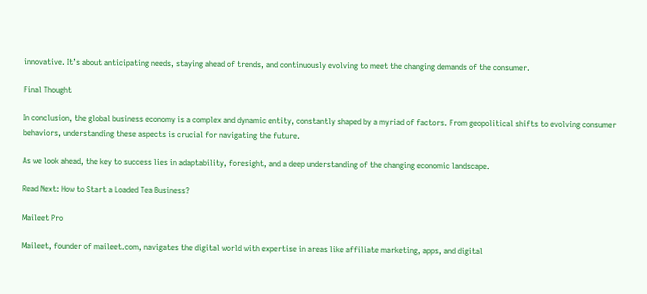innovative. It’s about anticipating needs, staying ahead of trends, and continuously evolving to meet the changing demands of the consumer.

Final Thought

In conclusion, the global business economy is a complex and dynamic entity, constantly shaped by a myriad of factors. From geopolitical shifts to evolving consumer behaviors, understanding these aspects is crucial for navigating the future.

As we look ahead, the key to success lies in adaptability, foresight, and a deep understanding of the changing economic landscape.

Read Next: How to Start a Loaded Tea Business?

Maileet Pro

Maileet, founder of maileet.com, navigates the digital world with expertise in areas like affiliate marketing, apps, and digital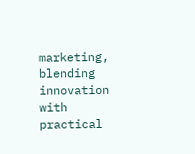marketing, blending innovation with practical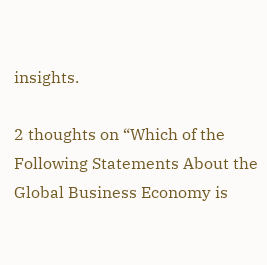insights.

2 thoughts on “Which of the Following Statements About the Global Business Economy is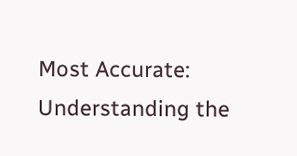Most Accurate: Understanding the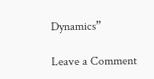Dynamics”

Leave a Comment